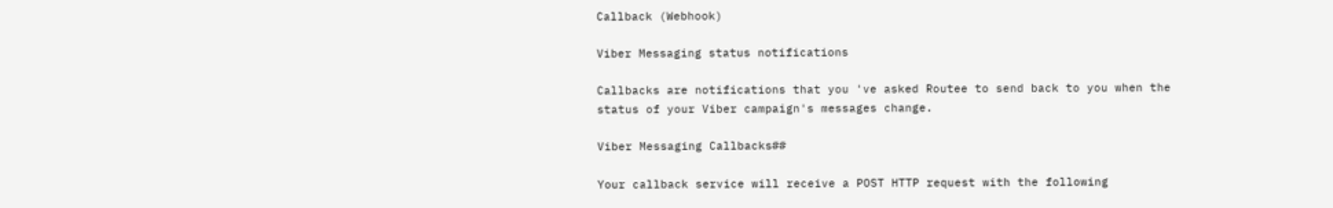Callback (Webhook)

Viber Messaging status notifications

Callbacks are notifications that you 've asked Routee to send back to you when the status of your Viber campaign's messages change.

Viber Messaging Callbacks##

Your callback service will receive a POST HTTP request with the following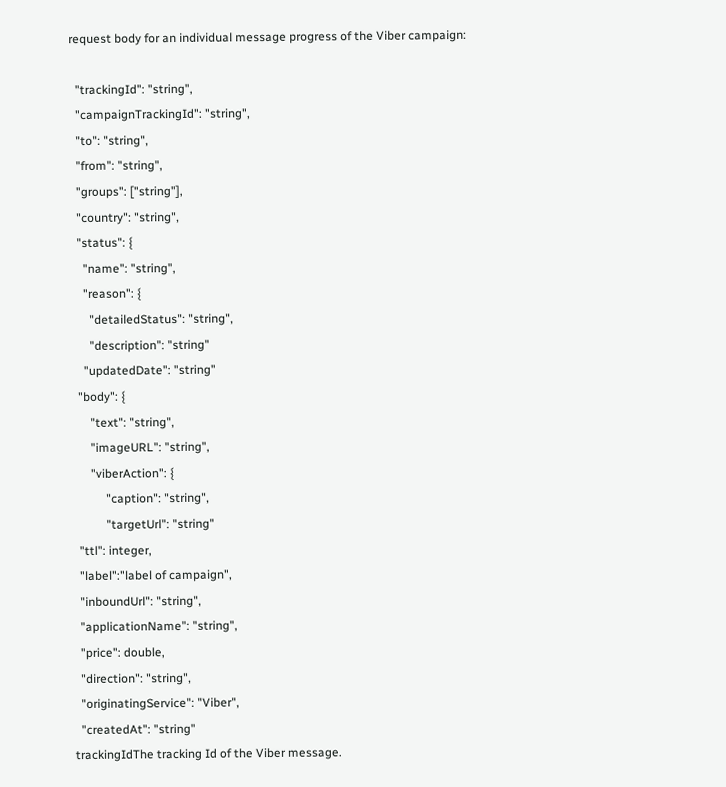request body for an individual message progress of the Viber campaign:

  "trackingId": "string",
  "campaignTrackingId": "string",
  "to": "string",
  "from": "string",
  "groups": ["string"],
  "country": "string",
  "status": {
    "name": "string",
    "reason": {
      "detailedStatus": "string",
      "description": "string"
    "updatedDate": "string"
  "body": {
      "text": "string",
      "imageURL": "string",
      "viberAction": {
           "caption": "string",
           "targetUrl": "string"
  "ttl": integer,
  "label":"label of campaign",
  "inboundUrl": "string",
  "applicationName": "string",
  "price": double,
  "direction": "string",
  "originatingService": "Viber",
  "createdAt": "string"
trackingIdThe tracking Id of the Viber message.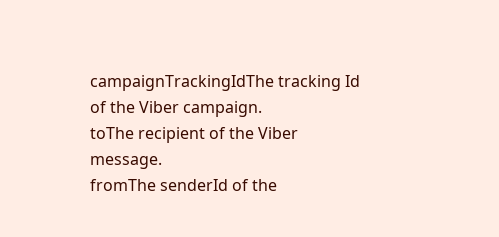campaignTrackingIdThe tracking Id of the Viber campaign.
toThe recipient of the Viber message.
fromThe senderId of the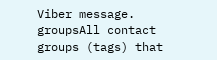Viber message.
groupsAll contact groups (tags) that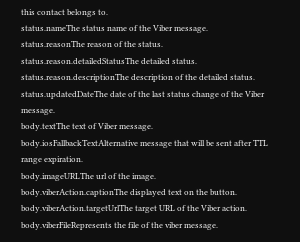this contact belongs to.
status.nameThe status name of the Viber message.
status.reasonThe reason of the status.
status.reason.detailedStatusThe detailed status.
status.reason.descriptionThe description of the detailed status.
status.updatedDateThe date of the last status change of the Viber message.
body.textThe text of Viber message.
body.iosFallbackTextAlternative message that will be sent after TTL range expiration.
body.imageURLThe url of the image.
body.viberAction.captionThe displayed text on the button.
body.viberAction.targetUrlThe target URL of the Viber action.
body.viberFileRepresents the file of the viber message.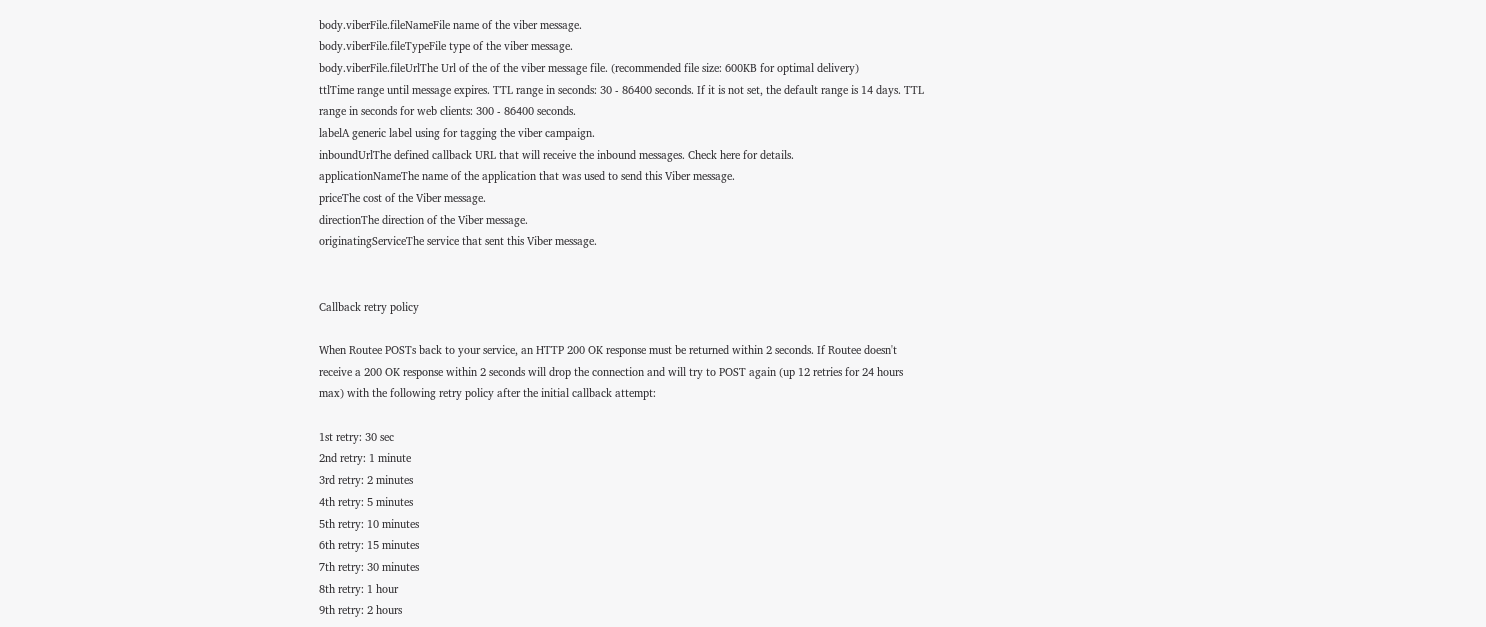body.viberFile.fileNameFile name of the viber message.
body.viberFile.fileTypeFile type of the viber message.
body.viberFile.fileUrlThe Url of the of the viber message file. (recommended file size: 600KB for optimal delivery)
ttlTime range until message expires. TTL range in seconds: 30 - 86400 seconds. If it is not set, the default range is 14 days. TTL range in seconds for web clients: 300 - 86400 seconds.
labelA generic label using for tagging the viber campaign.
inboundUrlThe defined callback URL that will receive the inbound messages. Check here for details.
applicationNameThe name of the application that was used to send this Viber message.
priceThe cost of the Viber message.
directionThe direction of the Viber message.
originatingServiceThe service that sent this Viber message.


Callback retry policy

When Routee POSTs back to your service, an HTTP 200 OK response must be returned within 2 seconds. If Routee doesn't receive a 200 OK response within 2 seconds will drop the connection and will try to POST again (up 12 retries for 24 hours max) with the following retry policy after the initial callback attempt:

1st retry: 30 sec
2nd retry: 1 minute
3rd retry: 2 minutes
4th retry: 5 minutes
5th retry: 10 minutes
6th retry: 15 minutes
7th retry: 30 minutes
8th retry: 1 hour
9th retry: 2 hours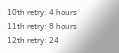10th retry: 4 hours
11th retry: 8 hours
12th retry: 24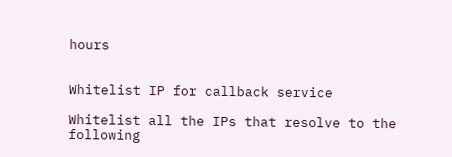hours


Whitelist IP for callback service

Whitelist all the IPs that resolve to the following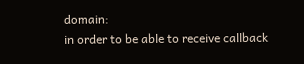domain:
in order to be able to receive callback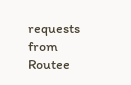requests from Routee